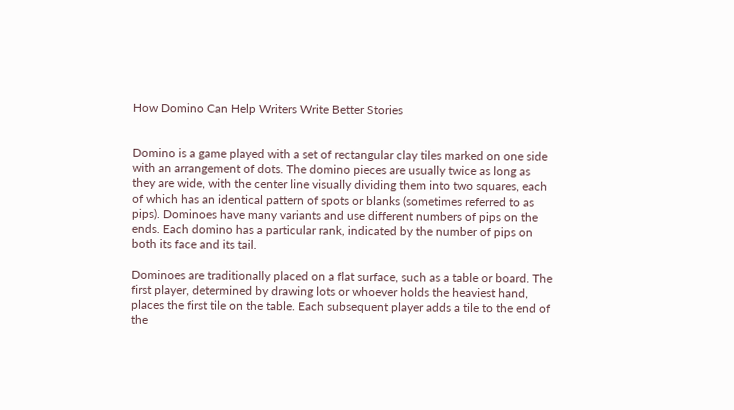How Domino Can Help Writers Write Better Stories


Domino is a game played with a set of rectangular clay tiles marked on one side with an arrangement of dots. The domino pieces are usually twice as long as they are wide, with the center line visually dividing them into two squares, each of which has an identical pattern of spots or blanks (sometimes referred to as pips). Dominoes have many variants and use different numbers of pips on the ends. Each domino has a particular rank, indicated by the number of pips on both its face and its tail.

Dominoes are traditionally placed on a flat surface, such as a table or board. The first player, determined by drawing lots or whoever holds the heaviest hand, places the first tile on the table. Each subsequent player adds a tile to the end of the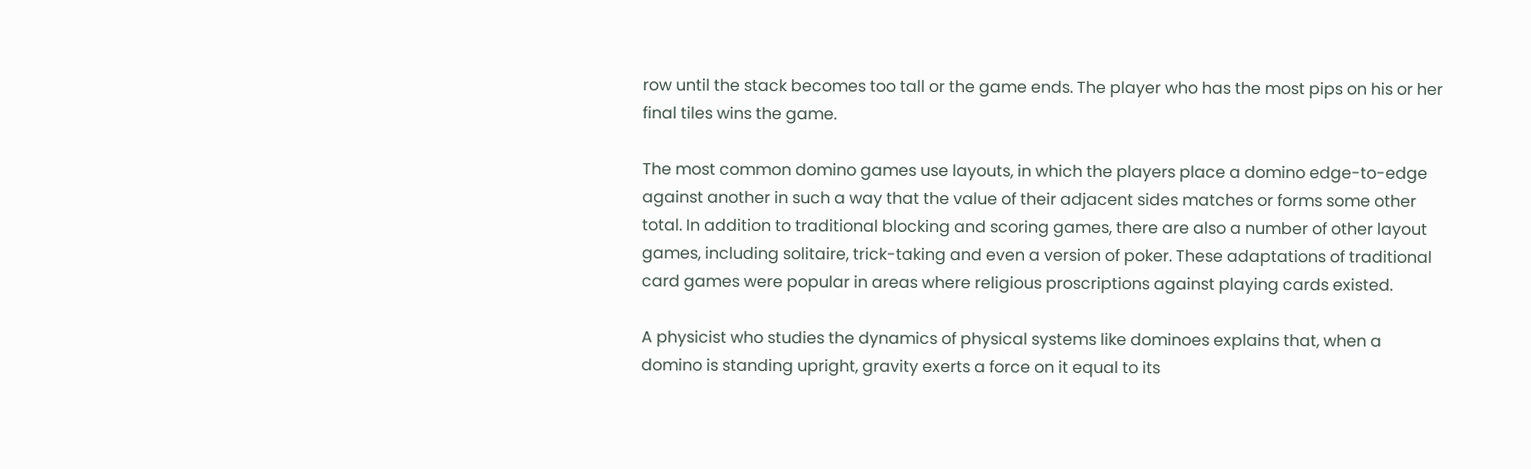row until the stack becomes too tall or the game ends. The player who has the most pips on his or her final tiles wins the game.

The most common domino games use layouts, in which the players place a domino edge-to-edge against another in such a way that the value of their adjacent sides matches or forms some other total. In addition to traditional blocking and scoring games, there are also a number of other layout games, including solitaire, trick-taking and even a version of poker. These adaptations of traditional card games were popular in areas where religious proscriptions against playing cards existed.

A physicist who studies the dynamics of physical systems like dominoes explains that, when a domino is standing upright, gravity exerts a force on it equal to its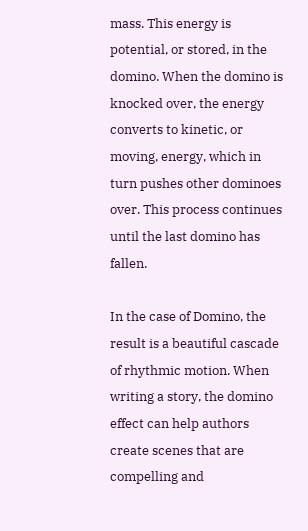mass. This energy is potential, or stored, in the domino. When the domino is knocked over, the energy converts to kinetic, or moving, energy, which in turn pushes other dominoes over. This process continues until the last domino has fallen.

In the case of Domino, the result is a beautiful cascade of rhythmic motion. When writing a story, the domino effect can help authors create scenes that are compelling and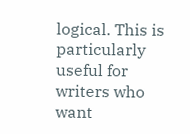logical. This is particularly useful for writers who want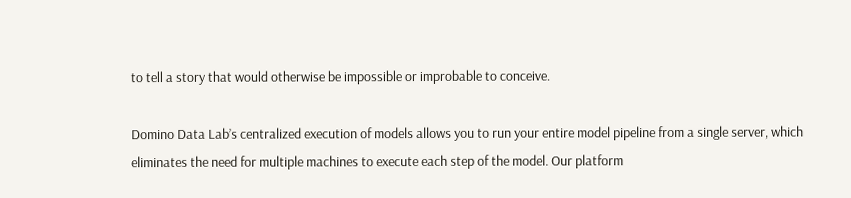to tell a story that would otherwise be impossible or improbable to conceive.

Domino Data Lab’s centralized execution of models allows you to run your entire model pipeline from a single server, which eliminates the need for multiple machines to execute each step of the model. Our platform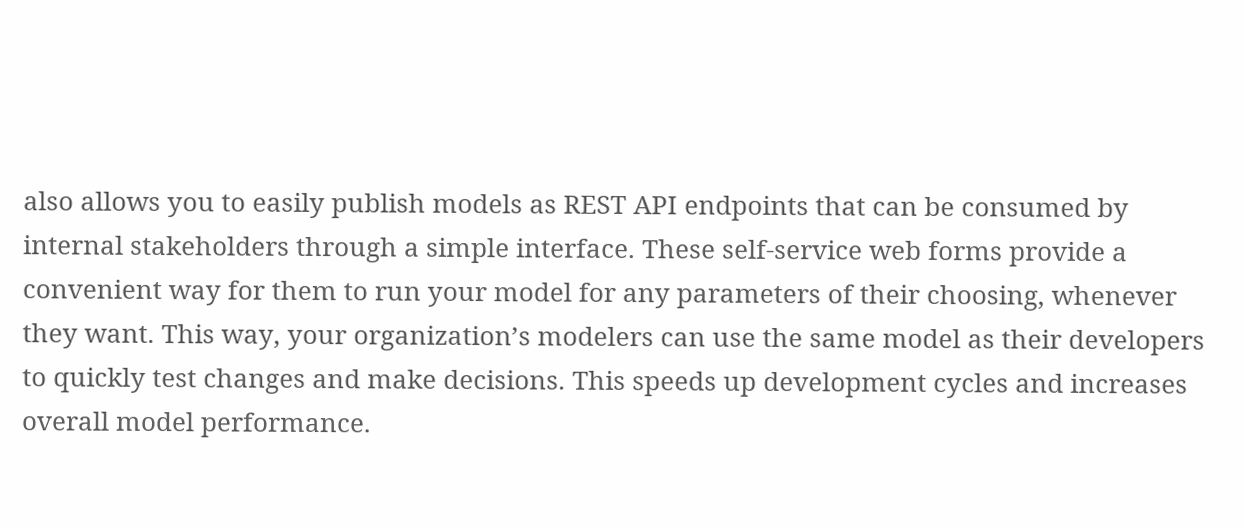also allows you to easily publish models as REST API endpoints that can be consumed by internal stakeholders through a simple interface. These self-service web forms provide a convenient way for them to run your model for any parameters of their choosing, whenever they want. This way, your organization’s modelers can use the same model as their developers to quickly test changes and make decisions. This speeds up development cycles and increases overall model performance.